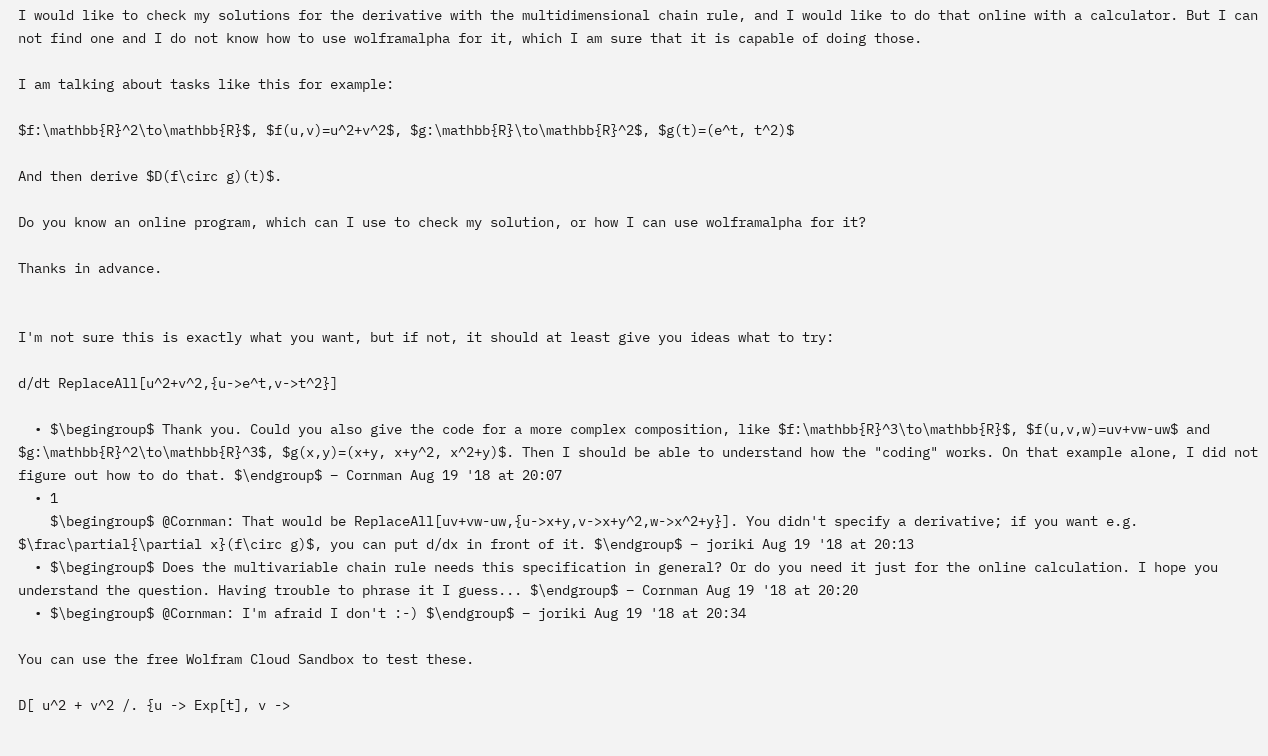I would like to check my solutions for the derivative with the multidimensional chain rule, and I would like to do that online with a calculator. But I can not find one and I do not know how to use wolframalpha for it, which I am sure that it is capable of doing those.

I am talking about tasks like this for example:

$f:\mathbb{R}^2\to\mathbb{R}$, $f(u,v)=u^2+v^2$, $g:\mathbb{R}\to\mathbb{R}^2$, $g(t)=(e^t, t^2)$

And then derive $D(f\circ g)(t)$.

Do you know an online program, which can I use to check my solution, or how I can use wolframalpha for it?

Thanks in advance.


I'm not sure this is exactly what you want, but if not, it should at least give you ideas what to try:

d/dt ReplaceAll[u^2+v^2,{u->e^t,v->t^2}]

  • $\begingroup$ Thank you. Could you also give the code for a more complex composition, like $f:\mathbb{R}^3\to\mathbb{R}$, $f(u,v,w)=uv+vw-uw$ and $g:\mathbb{R}^2\to\mathbb{R}^3$, $g(x,y)=(x+y, x+y^2, x^2+y)$. Then I should be able to understand how the "coding" works. On that example alone, I did not figure out how to do that. $\endgroup$ – Cornman Aug 19 '18 at 20:07
  • 1
    $\begingroup$ @Cornman: That would be ReplaceAll[uv+vw-uw,{u->x+y,v->x+y^2,w->x^2+y}]. You didn't specify a derivative; if you want e.g. $\frac\partial{\partial x}(f\circ g)$, you can put d/dx in front of it. $\endgroup$ – joriki Aug 19 '18 at 20:13
  • $\begingroup$ Does the multivariable chain rule needs this specification in general? Or do you need it just for the online calculation. I hope you understand the question. Having trouble to phrase it I guess... $\endgroup$ – Cornman Aug 19 '18 at 20:20
  • $\begingroup$ @Cornman: I'm afraid I don't :-) $\endgroup$ – joriki Aug 19 '18 at 20:34

You can use the free Wolfram Cloud Sandbox to test these.

D[ u^2 + v^2 /. {u -> Exp[t], v ->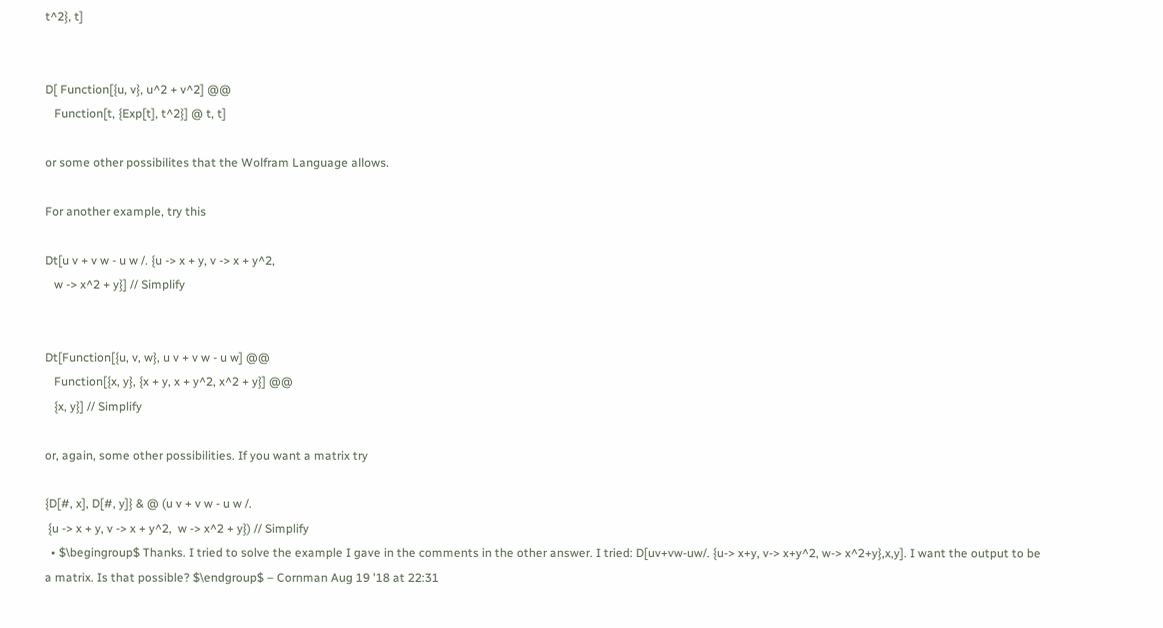t^2}, t]


D[ Function[{u, v}, u^2 + v^2] @@
   Function[t, {Exp[t], t^2}] @ t, t]

or some other possibilites that the Wolfram Language allows.

For another example, try this

Dt[u v + v w - u w /. {u -> x + y, v -> x + y^2,
   w -> x^2 + y}] // Simplify


Dt[Function[{u, v, w}, u v + v w - u w] @@
   Function[{x, y}, {x + y, x + y^2, x^2 + y}] @@
   {x, y}] // Simplify

or, again, some other possibilities. If you want a matrix try

{D[#, x], D[#, y]} & @ (u v + v w - u w /.
 {u -> x + y, v -> x + y^2,  w -> x^2 + y}) // Simplify
  • $\begingroup$ Thanks. I tried to solve the example I gave in the comments in the other answer. I tried: D[uv+vw-uw/. {u-> x+y, v-> x+y^2, w-> x^2+y},x,y]. I want the output to be a matrix. Is that possible? $\endgroup$ – Cornman Aug 19 '18 at 22:31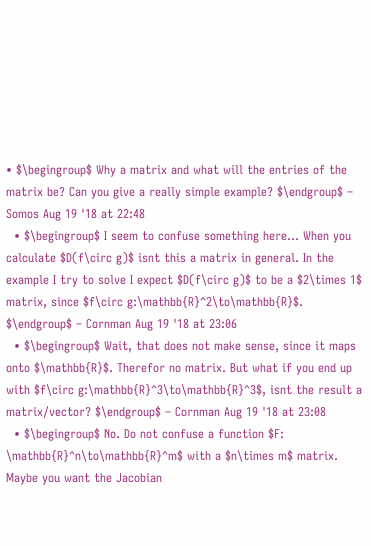• $\begingroup$ Why a matrix and what will the entries of the matrix be? Can you give a really simple example? $\endgroup$ – Somos Aug 19 '18 at 22:48
  • $\begingroup$ I seem to confuse something here... When you calculate $D(f\circ g)$ isnt this a matrix in general. In the example I try to solve I expect $D(f\circ g)$ to be a $2\times 1$ matrix, since $f\circ g:\mathbb{R}^2\to\mathbb{R}$. $\endgroup$ – Cornman Aug 19 '18 at 23:06
  • $\begingroup$ Wait, that does not make sense, since it maps onto $\mathbb{R}$. Therefor no matrix. But what if you end up with $f\circ g:\mathbb{R}^3\to\mathbb{R}^3$, isnt the result a matrix/vector? $\endgroup$ – Cornman Aug 19 '18 at 23:08
  • $\begingroup$ No. Do not confuse a function $F: \mathbb{R}^n\to\mathbb{R}^m$ with a $n\times m$ matrix. Maybe you want the Jacobian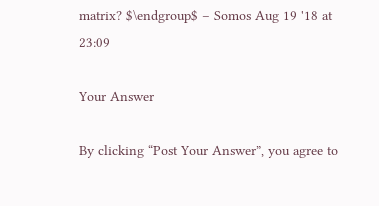matrix? $\endgroup$ – Somos Aug 19 '18 at 23:09

Your Answer

By clicking “Post Your Answer”, you agree to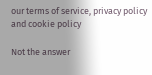our terms of service, privacy policy and cookie policy

Not the answer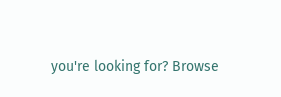you're looking for? Browse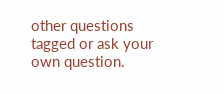other questions tagged or ask your own question.